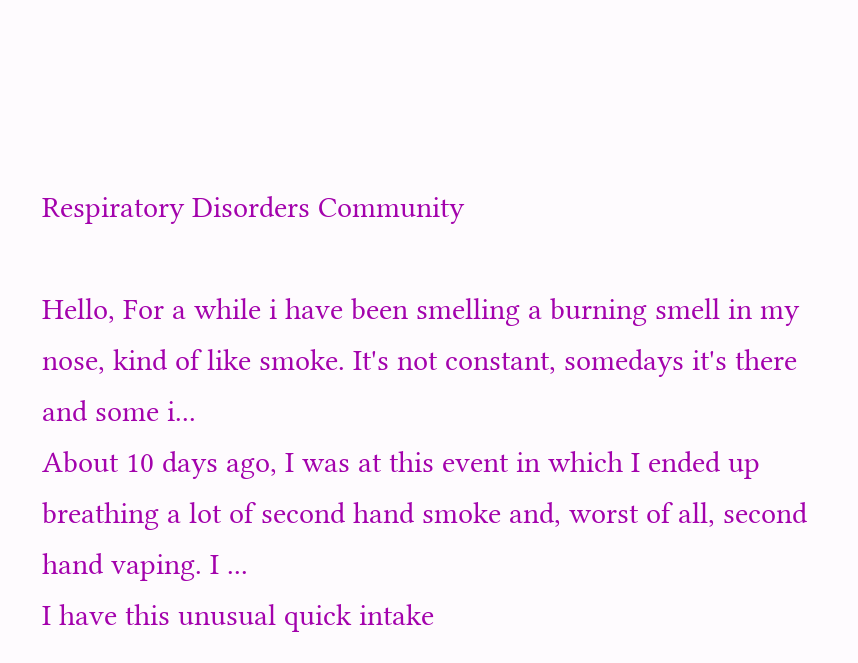Respiratory Disorders Community

Hello, For a while i have been smelling a burning smell in my nose, kind of like smoke. It's not constant, somedays it's there and some i...
About 10 days ago, I was at this event in which I ended up breathing a lot of second hand smoke and, worst of all, second hand vaping. I ...
I have this unusual quick intake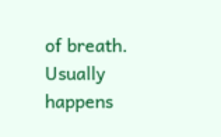of breath. Usually happens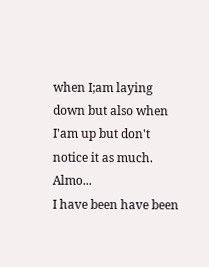when I;am laying down but also when I'am up but don't notice it as much. Almo...
I have been have been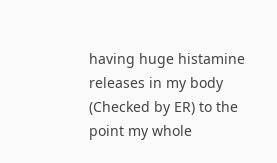having huge histamine releases in my body (Checked by ER) to the point my whole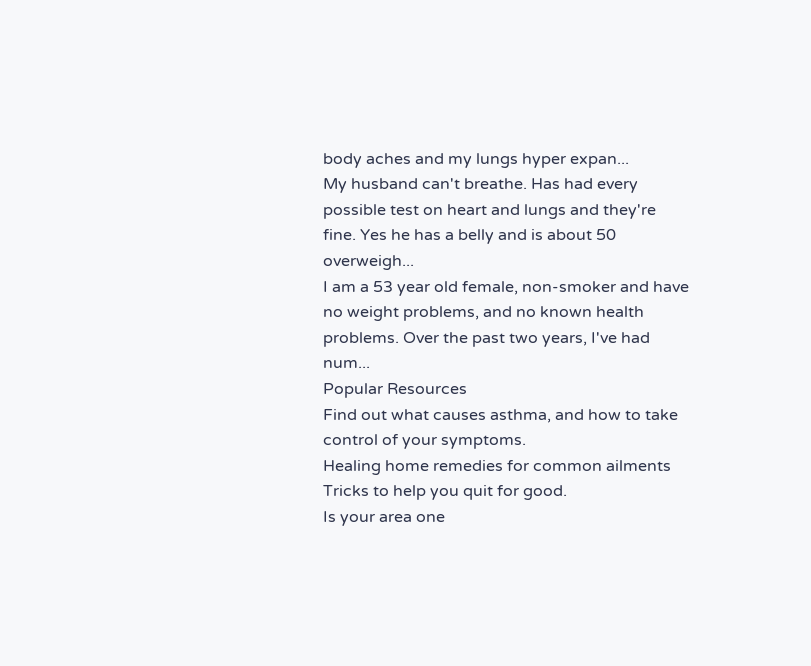body aches and my lungs hyper expan...
My husband can't breathe. Has had every possible test on heart and lungs and they're fine. Yes he has a belly and is about 50 overweigh...
I am a 53 year old female, non-smoker and have no weight problems, and no known health problems. Over the past two years, I've had num...
Popular Resources
Find out what causes asthma, and how to take control of your symptoms.
Healing home remedies for common ailments
Tricks to help you quit for good.
Is your area one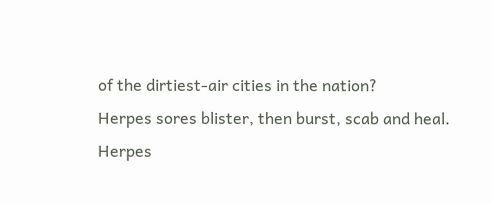of the dirtiest-air cities in the nation?
Herpes sores blister, then burst, scab and heal.
Herpes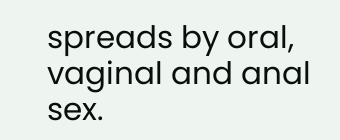spreads by oral, vaginal and anal sex.